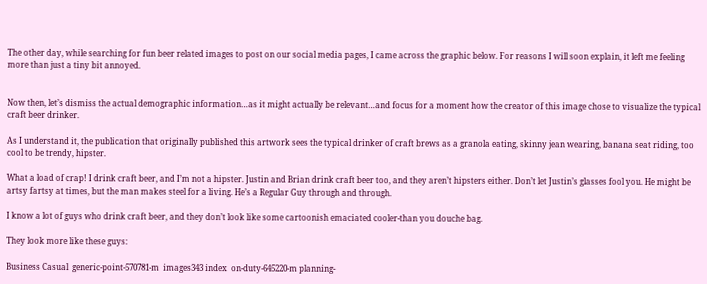The other day, while searching for fun beer related images to post on our social media pages, I came across the graphic below. For reasons I will soon explain, it left me feeling more than just a tiny bit annoyed.


Now then, let’s dismiss the actual demographic information…as it might actually be relevant…and focus for a moment how the creator of this image chose to visualize the typical craft beer drinker.

As I understand it, the publication that originally published this artwork sees the typical drinker of craft brews as a granola eating, skinny jean wearing, banana seat riding, too cool to be trendy, hipster.

What a load of crap! I drink craft beer, and I’m not a hipster. Justin and Brian drink craft beer too, and they aren’t hipsters either. Don’t let Justin’s glasses fool you. He might be artsy fartsy at times, but the man makes steel for a living. He’s a Regular Guy through and through.

I know a lot of guys who drink craft beer, and they don’t look like some cartoonish emaciated cooler-than you douche bag.

They look more like these guys:

Business Casual  generic-point-570781-m  images343 index  on-duty-645220-m planning-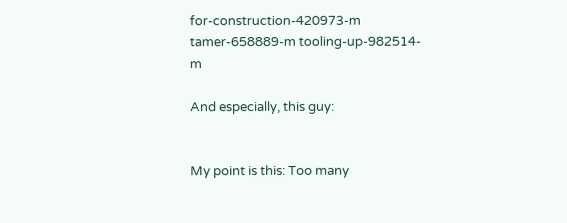for-construction-420973-m tamer-658889-m tooling-up-982514-m

And especially, this guy:


My point is this: Too many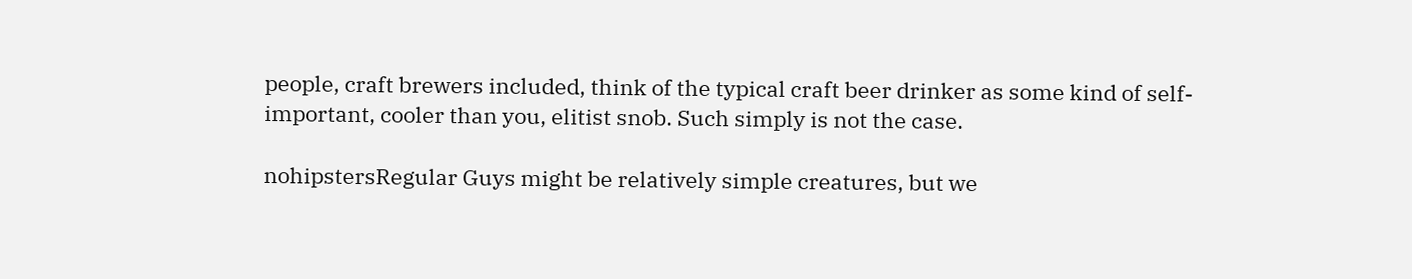people, craft brewers included, think of the typical craft beer drinker as some kind of self-important, cooler than you, elitist snob. Such simply is not the case.

nohipstersRegular Guys might be relatively simple creatures, but we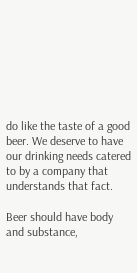do like the taste of a good beer. We deserve to have our drinking needs catered to by a company that understands that fact.

Beer should have body and substance,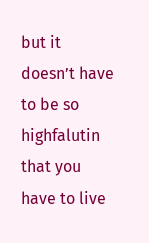but it doesn’t have to be so highfalutin that you have to live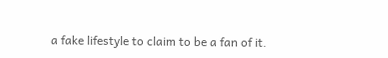a fake lifestyle to claim to be a fan of it.